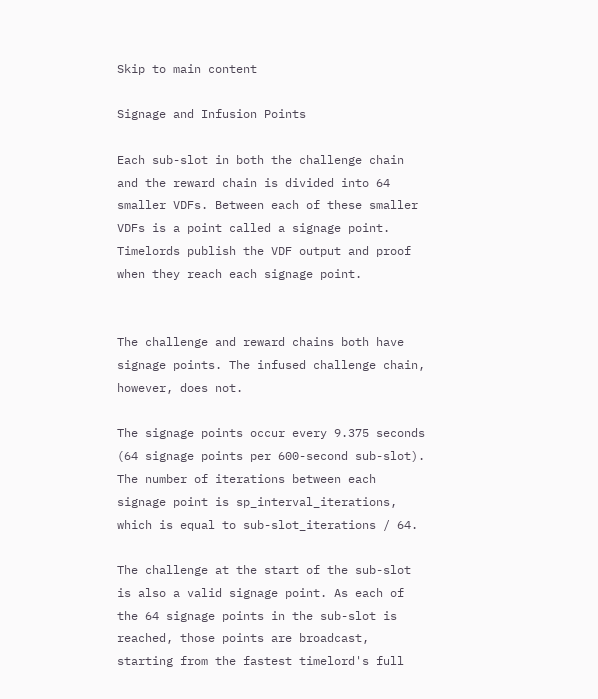Skip to main content

Signage and Infusion Points

Each sub-slot in both the challenge chain and the reward chain is divided into 64 smaller VDFs. Between each of these smaller VDFs is a point called a signage point. Timelords publish the VDF output and proof when they reach each signage point.


The challenge and reward chains both have signage points. The infused challenge chain, however, does not.

The signage points occur every 9.375 seconds (64 signage points per 600-second sub-slot). The number of iterations between each signage point is sp_interval_iterations, which is equal to sub-slot_iterations / 64.

The challenge at the start of the sub-slot is also a valid signage point. As each of the 64 signage points in the sub-slot is reached, those points are broadcast, starting from the fastest timelord's full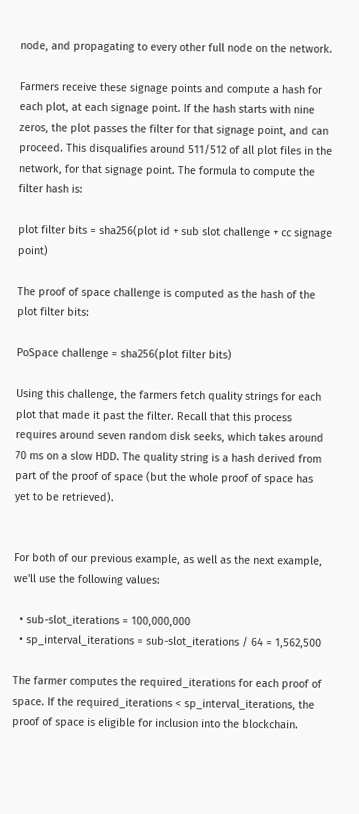node, and propagating to every other full node on the network.

Farmers receive these signage points and compute a hash for each plot, at each signage point. If the hash starts with nine zeros, the plot passes the filter for that signage point, and can proceed. This disqualifies around 511/512 of all plot files in the network, for that signage point. The formula to compute the filter hash is:

plot filter bits = sha256(plot id + sub slot challenge + cc signage point)

The proof of space challenge is computed as the hash of the plot filter bits:

PoSpace challenge = sha256(plot filter bits)

Using this challenge, the farmers fetch quality strings for each plot that made it past the filter. Recall that this process requires around seven random disk seeks, which takes around 70 ms on a slow HDD. The quality string is a hash derived from part of the proof of space (but the whole proof of space has yet to be retrieved).


For both of our previous example, as well as the next example, we'll use the following values:

  • sub-slot_iterations = 100,000,000
  • sp_interval_iterations = sub-slot_iterations / 64 = 1,562,500

The farmer computes the required_iterations for each proof of space. If the required_iterations < sp_interval_iterations, the proof of space is eligible for inclusion into the blockchain.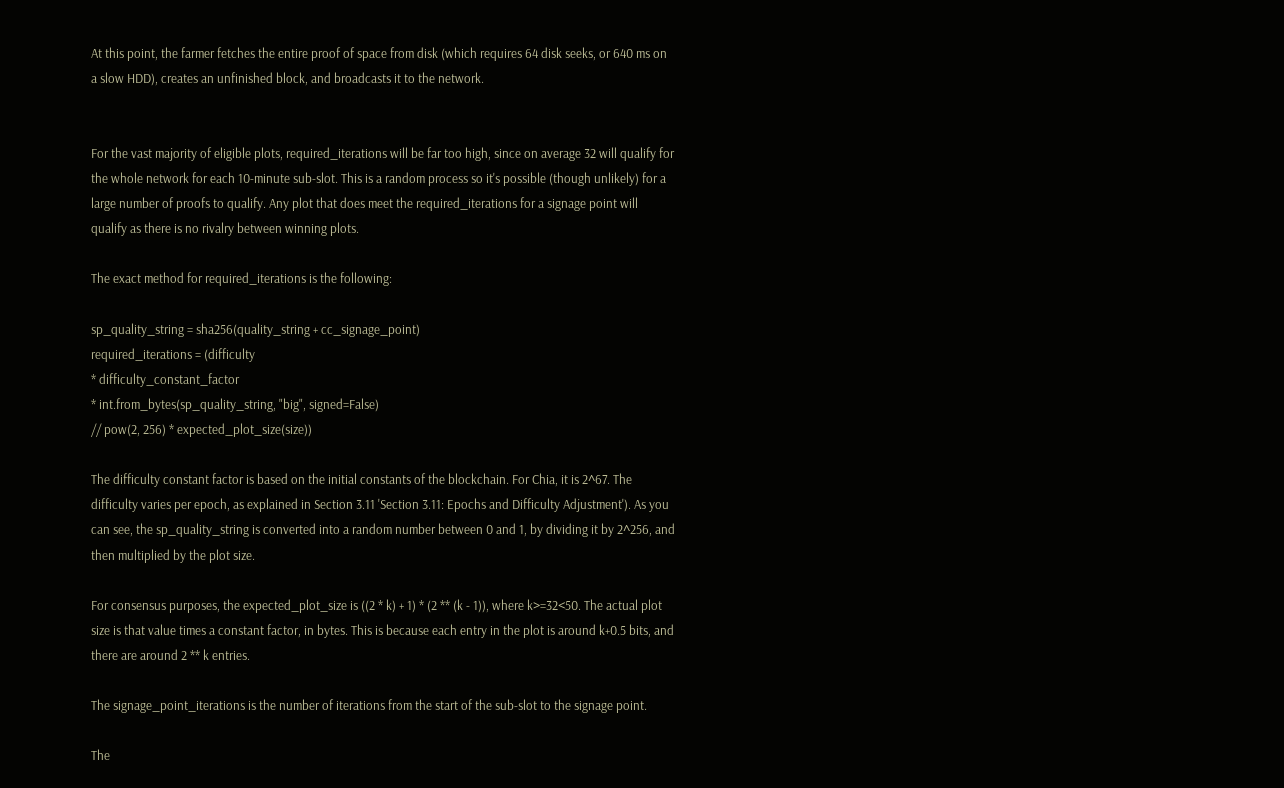At this point, the farmer fetches the entire proof of space from disk (which requires 64 disk seeks, or 640 ms on a slow HDD), creates an unfinished block, and broadcasts it to the network.


For the vast majority of eligible plots, required_iterations will be far too high, since on average 32 will qualify for the whole network for each 10-minute sub-slot. This is a random process so it's possible (though unlikely) for a large number of proofs to qualify. Any plot that does meet the required_iterations for a signage point will qualify as there is no rivalry between winning plots.

The exact method for required_iterations is the following:

sp_quality_string = sha256(quality_string + cc_signage_point)
required_iterations = (difficulty
* difficulty_constant_factor
* int.from_bytes(sp_quality_string, "big", signed=False)
// pow(2, 256) * expected_plot_size(size))

The difficulty constant factor is based on the initial constants of the blockchain. For Chia, it is 2^67. The difficulty varies per epoch, as explained in Section 3.11 'Section 3.11: Epochs and Difficulty Adjustment'). As you can see, the sp_quality_string is converted into a random number between 0 and 1, by dividing it by 2^256, and then multiplied by the plot size.

For consensus purposes, the expected_plot_size is ((2 * k) + 1) * (2 ** (k - 1)), where k>=32<50. The actual plot size is that value times a constant factor, in bytes. This is because each entry in the plot is around k+0.5 bits, and there are around 2 ** k entries.

The signage_point_iterations is the number of iterations from the start of the sub-slot to the signage point.

The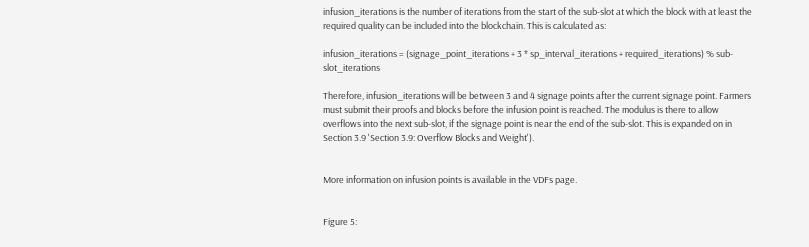infusion_iterations is the number of iterations from the start of the sub-slot at which the block with at least the required quality can be included into the blockchain. This is calculated as:

infusion_iterations = (signage_point_iterations + 3 * sp_interval_iterations + required_iterations) % sub-slot_iterations

Therefore, infusion_iterations will be between 3 and 4 signage points after the current signage point. Farmers must submit their proofs and blocks before the infusion point is reached. The modulus is there to allow overflows into the next sub-slot, if the signage point is near the end of the sub-slot. This is expanded on in Section 3.9 'Section 3.9: Overflow Blocks and Weight').


More information on infusion points is available in the VDFs page.


Figure 5: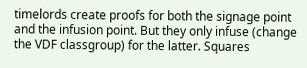timelords create proofs for both the signage point and the infusion point. But they only infuse (change the VDF classgroup) for the latter. Squares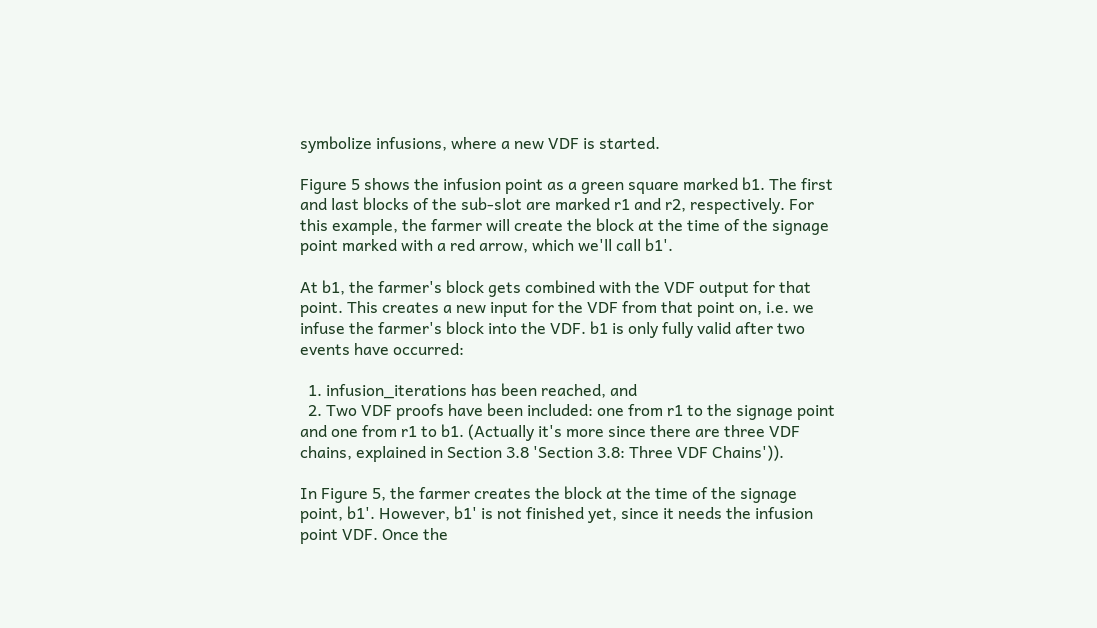symbolize infusions, where a new VDF is started.

Figure 5 shows the infusion point as a green square marked b1. The first and last blocks of the sub-slot are marked r1 and r2, respectively. For this example, the farmer will create the block at the time of the signage point marked with a red arrow, which we'll call b1'.

At b1, the farmer's block gets combined with the VDF output for that point. This creates a new input for the VDF from that point on, i.e. we infuse the farmer's block into the VDF. b1 is only fully valid after two events have occurred:

  1. infusion_iterations has been reached, and
  2. Two VDF proofs have been included: one from r1 to the signage point and one from r1 to b1. (Actually it's more since there are three VDF chains, explained in Section 3.8 'Section 3.8: Three VDF Chains')).

In Figure 5, the farmer creates the block at the time of the signage point, b1'. However, b1' is not finished yet, since it needs the infusion point VDF. Once the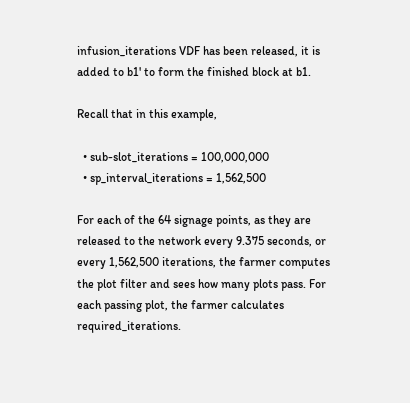infusion_iterations VDF has been released, it is added to b1' to form the finished block at b1.

Recall that in this example,

  • sub-slot_iterations = 100,000,000
  • sp_interval_iterations = 1,562,500

For each of the 64 signage points, as they are released to the network every 9.375 seconds, or every 1,562,500 iterations, the farmer computes the plot filter and sees how many plots pass. For each passing plot, the farmer calculates required_iterations.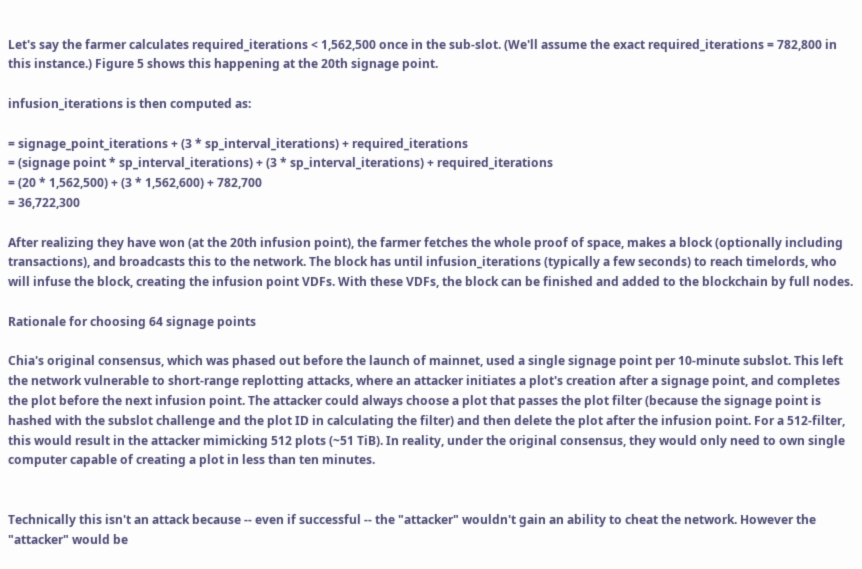Let's say the farmer calculates required_iterations < 1,562,500 once in the sub-slot. (We'll assume the exact required_iterations = 782,800 in this instance.) Figure 5 shows this happening at the 20th signage point.

infusion_iterations is then computed as:

= signage_point_iterations + (3 * sp_interval_iterations) + required_iterations
= (signage point * sp_interval_iterations) + (3 * sp_interval_iterations) + required_iterations
= (20 * 1,562,500) + (3 * 1,562,600) + 782,700
= 36,722,300

After realizing they have won (at the 20th infusion point), the farmer fetches the whole proof of space, makes a block (optionally including transactions), and broadcasts this to the network. The block has until infusion_iterations (typically a few seconds) to reach timelords, who will infuse the block, creating the infusion point VDFs. With these VDFs, the block can be finished and added to the blockchain by full nodes.

Rationale for choosing 64 signage points

Chia's original consensus, which was phased out before the launch of mainnet, used a single signage point per 10-minute subslot. This left the network vulnerable to short-range replotting attacks, where an attacker initiates a plot's creation after a signage point, and completes the plot before the next infusion point. The attacker could always choose a plot that passes the plot filter (because the signage point is hashed with the subslot challenge and the plot ID in calculating the filter) and then delete the plot after the infusion point. For a 512-filter, this would result in the attacker mimicking 512 plots (~51 TiB). In reality, under the original consensus, they would only need to own single computer capable of creating a plot in less than ten minutes.


Technically this isn't an attack because -- even if successful -- the "attacker" wouldn't gain an ability to cheat the network. However the "attacker" would be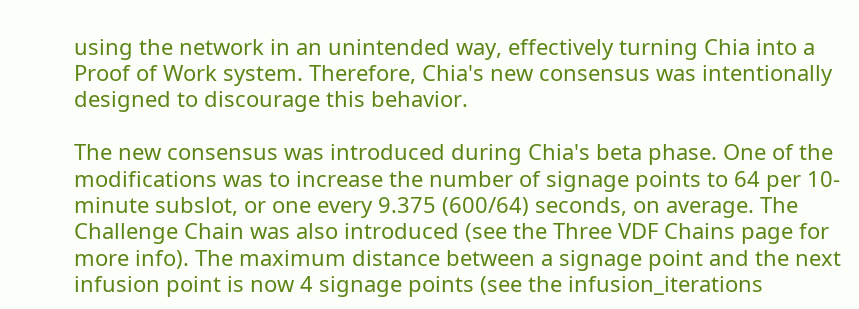using the network in an unintended way, effectively turning Chia into a Proof of Work system. Therefore, Chia's new consensus was intentionally designed to discourage this behavior.

The new consensus was introduced during Chia's beta phase. One of the modifications was to increase the number of signage points to 64 per 10-minute subslot, or one every 9.375 (600/64) seconds, on average. The Challenge Chain was also introduced (see the Three VDF Chains page for more info). The maximum distance between a signage point and the next infusion point is now 4 signage points (see the infusion_iterations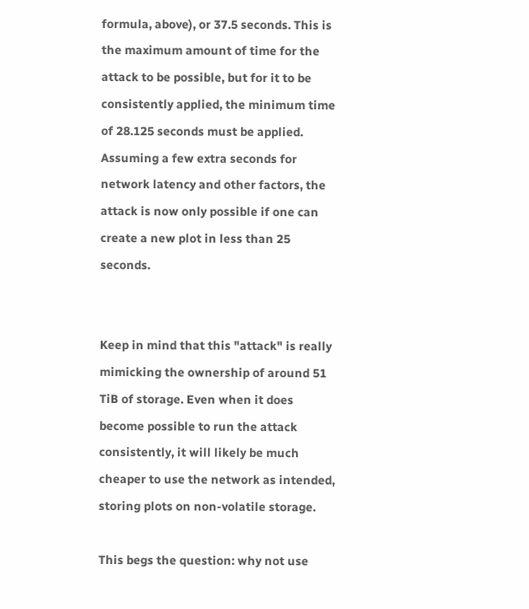formula, above), or 37.5 seconds. This is the maximum amount of time for the attack to be possible, but for it to be consistently applied, the minimum time of 28.125 seconds must be applied. Assuming a few extra seconds for network latency and other factors, the attack is now only possible if one can create a new plot in less than 25 seconds.


Keep in mind that this "attack" is really mimicking the ownership of around 51 TiB of storage. Even when it does become possible to run the attack consistently, it will likely be much cheaper to use the network as intended, storing plots on non-volatile storage.

This begs the question: why not use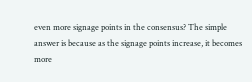even more signage points in the consensus? The simple answer is because as the signage points increase, it becomes more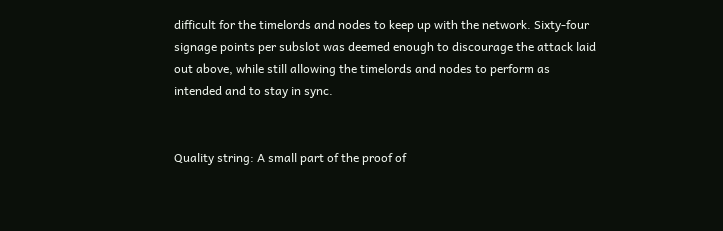difficult for the timelords and nodes to keep up with the network. Sixty-four signage points per subslot was deemed enough to discourage the attack laid out above, while still allowing the timelords and nodes to perform as intended and to stay in sync.


Quality string: A small part of the proof of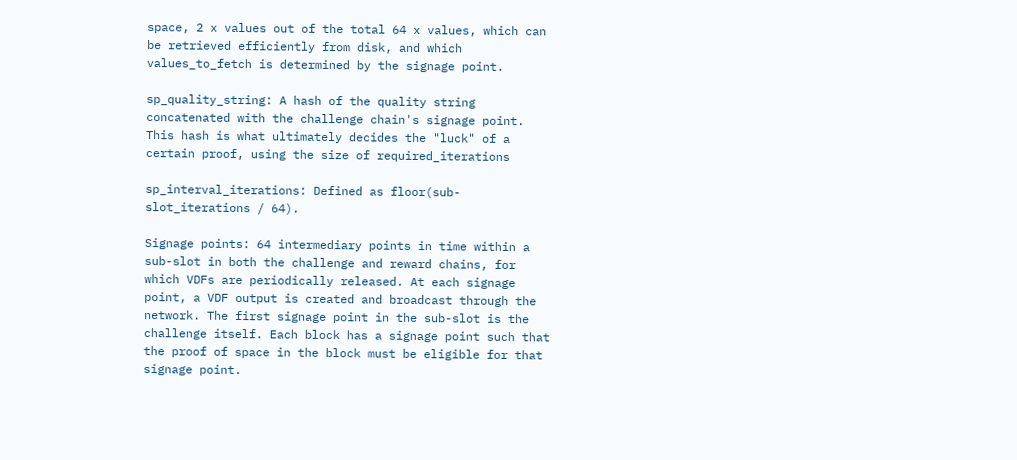space, 2 x values out of the total 64 x values, which can be retrieved efficiently from disk, and which values_to_fetch is determined by the signage point.

sp_quality_string: A hash of the quality string concatenated with the challenge chain's signage point. This hash is what ultimately decides the "luck" of a certain proof, using the size of required_iterations

sp_interval_iterations: Defined as floor(sub-slot_iterations / 64).

Signage points: 64 intermediary points in time within a sub-slot in both the challenge and reward chains, for which VDFs are periodically released. At each signage point, a VDF output is created and broadcast through the network. The first signage point in the sub-slot is the challenge itself. Each block has a signage point such that the proof of space in the block must be eligible for that signage point.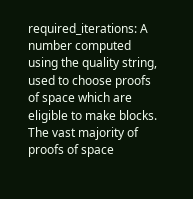required_iterations: A number computed using the quality string, used to choose proofs of space which are eligible to make blocks. The vast majority of proofs of space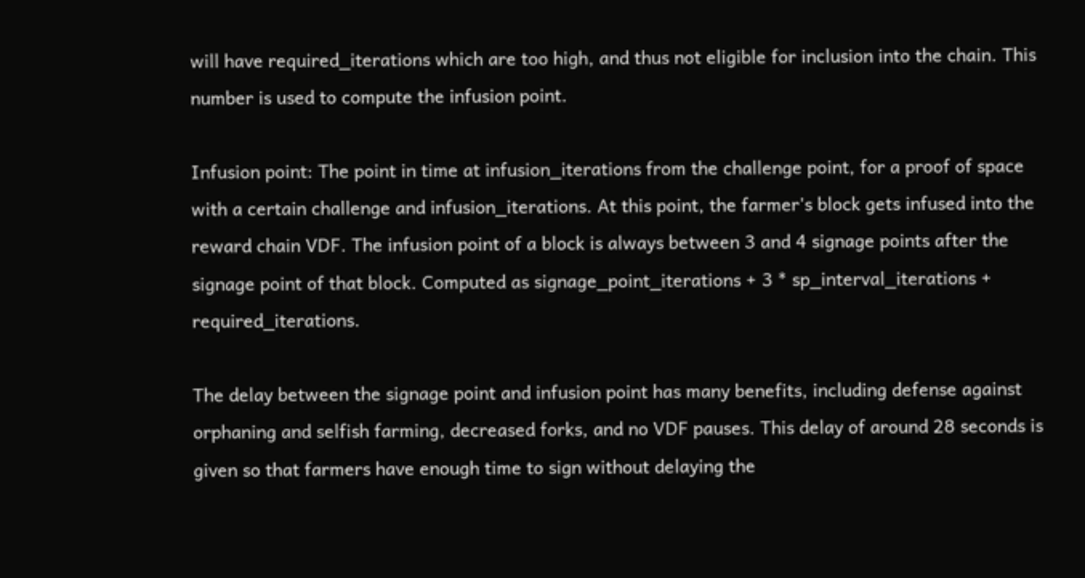will have required_iterations which are too high, and thus not eligible for inclusion into the chain. This number is used to compute the infusion point.

Infusion point: The point in time at infusion_iterations from the challenge point, for a proof of space with a certain challenge and infusion_iterations. At this point, the farmer's block gets infused into the reward chain VDF. The infusion point of a block is always between 3 and 4 signage points after the signage point of that block. Computed as signage_point_iterations + 3 * sp_interval_iterations + required_iterations.

The delay between the signage point and infusion point has many benefits, including defense against orphaning and selfish farming, decreased forks, and no VDF pauses. This delay of around 28 seconds is given so that farmers have enough time to sign without delaying the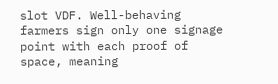slot VDF. Well-behaving farmers sign only one signage point with each proof of space, meaning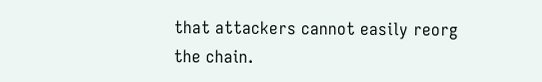that attackers cannot easily reorg the chain.